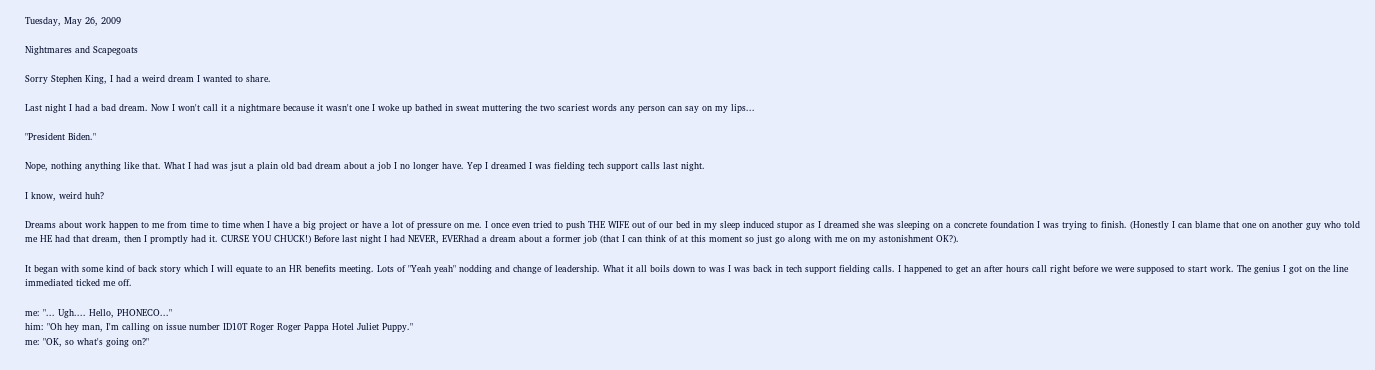Tuesday, May 26, 2009

Nightmares and Scapegoats

Sorry Stephen King, I had a weird dream I wanted to share.

Last night I had a bad dream. Now I won't call it a nightmare because it wasn't one I woke up bathed in sweat muttering the two scariest words any person can say on my lips...

"President Biden."

Nope, nothing anything like that. What I had was jsut a plain old bad dream about a job I no longer have. Yep I dreamed I was fielding tech support calls last night.

I know, weird huh?

Dreams about work happen to me from time to time when I have a big project or have a lot of pressure on me. I once even tried to push THE WIFE out of our bed in my sleep induced stupor as I dreamed she was sleeping on a concrete foundation I was trying to finish. (Honestly I can blame that one on another guy who told me HE had that dream, then I promptly had it. CURSE YOU CHUCK!) Before last night I had NEVER, EVERhad a dream about a former job (that I can think of at this moment so just go along with me on my astonishment OK?).

It began with some kind of back story which I will equate to an HR benefits meeting. Lots of "Yeah yeah" nodding and change of leadership. What it all boils down to was I was back in tech support fielding calls. I happened to get an after hours call right before we were supposed to start work. The genius I got on the line immediated ticked me off.

me: "... Ugh.... Hello, PHONECO..."
him: "Oh hey man, I'm calling on issue number ID10T Roger Roger Pappa Hotel Juliet Puppy."
me: "OK, so what's going on?"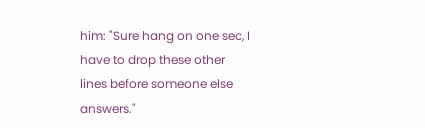him: "Sure hang on one sec, I have to drop these other lines before someone else answers."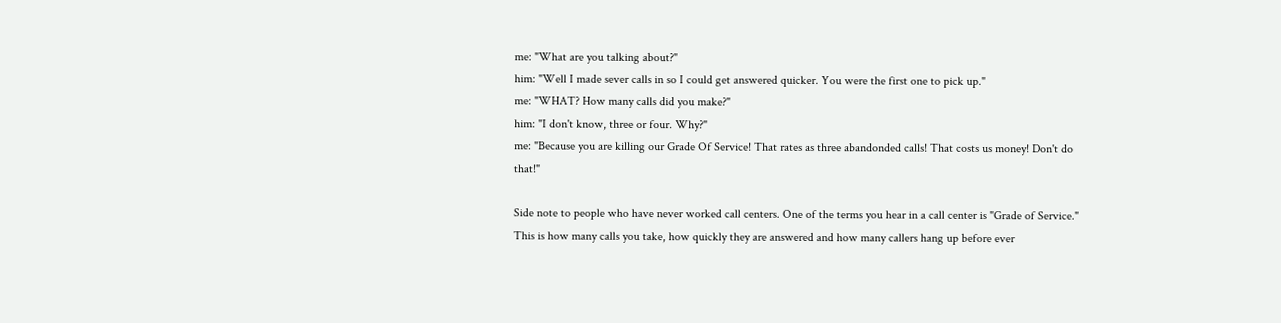me: "What are you talking about?"
him: "Well I made sever calls in so I could get answered quicker. You were the first one to pick up."
me: "WHAT? How many calls did you make?"
him: "I don't know, three or four. Why?"
me: "Because you are killing our Grade Of Service! That rates as three abandonded calls! That costs us money! Don't do that!"

Side note to people who have never worked call centers. One of the terms you hear in a call center is "Grade of Service." This is how many calls you take, how quickly they are answered and how many callers hang up before ever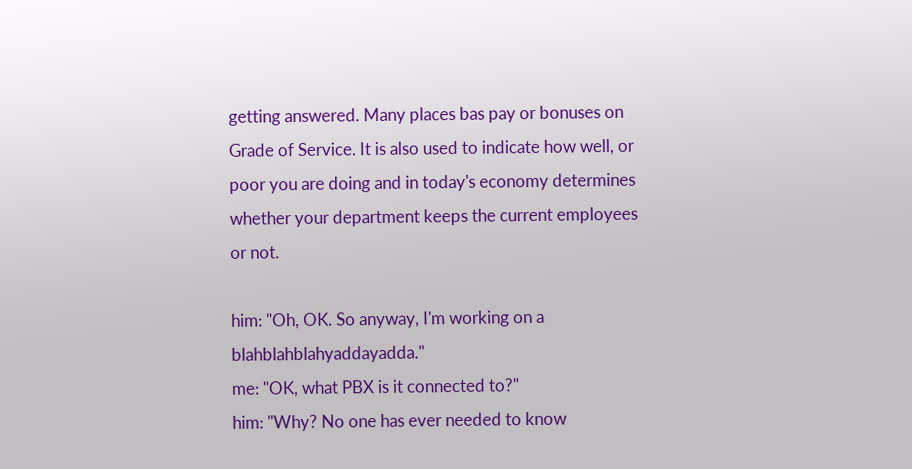getting answered. Many places bas pay or bonuses on Grade of Service. It is also used to indicate how well, or poor you are doing and in today's economy determines whether your department keeps the current employees or not.

him: "Oh, OK. So anyway, I'm working on a blahblahblahyaddayadda."
me: "OK, what PBX is it connected to?"
him: "Why? No one has ever needed to know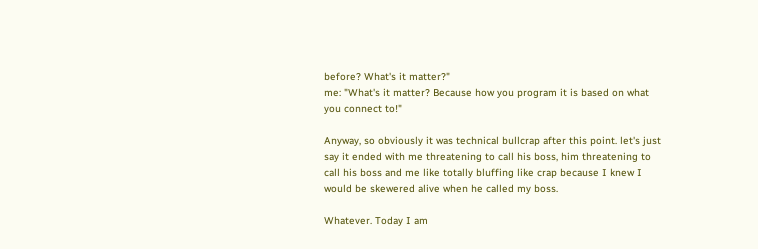before? What's it matter?"
me: "What's it matter? Because how you program it is based on what you connect to!"

Anyway, so obviously it was technical bullcrap after this point. let's just say it ended with me threatening to call his boss, him threatening to call his boss and me like totally bluffing like crap because I knew I would be skewered alive when he called my boss.

Whatever. Today I am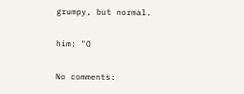grumpy, but normal.

him: "O

No comments: